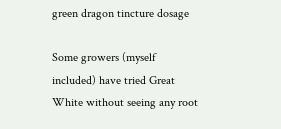green dragon tincture dosage

Some growers (myself included) have tried Great White without seeing any root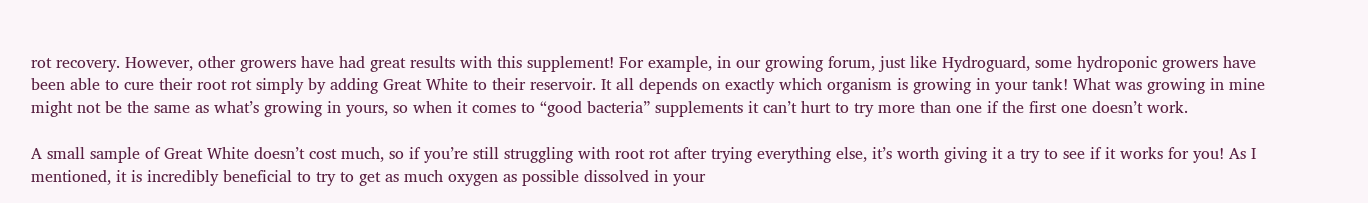rot recovery. However, other growers have had great results with this supplement! For example, in our growing forum, just like Hydroguard, some hydroponic growers have been able to cure their root rot simply by adding Great White to their reservoir. It all depends on exactly which organism is growing in your tank! What was growing in mine might not be the same as what’s growing in yours, so when it comes to “good bacteria” supplements it can’t hurt to try more than one if the first one doesn’t work.

A small sample of Great White doesn’t cost much, so if you’re still struggling with root rot after trying everything else, it’s worth giving it a try to see if it works for you! As I mentioned, it is incredibly beneficial to try to get as much oxygen as possible dissolved in your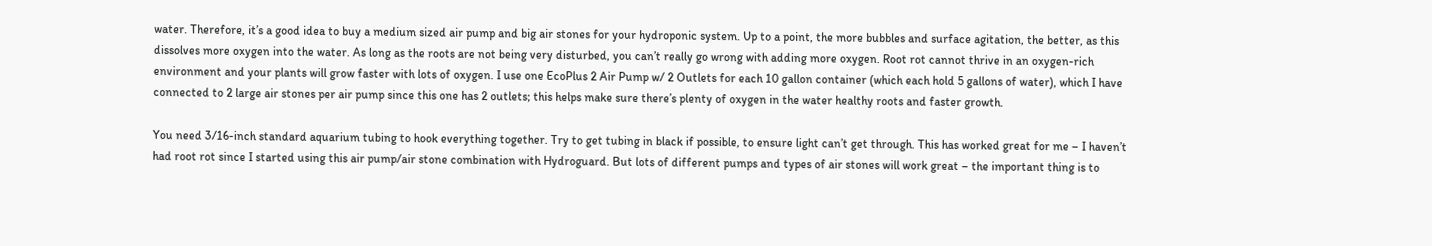water. Therefore, it’s a good idea to buy a medium sized air pump and big air stones for your hydroponic system. Up to a point, the more bubbles and surface agitation, the better, as this dissolves more oxygen into the water. As long as the roots are not being very disturbed, you can’t really go wrong with adding more oxygen. Root rot cannot thrive in an oxygen-rich environment and your plants will grow faster with lots of oxygen. I use one EcoPlus 2 Air Pump w/ 2 Outlets for each 10 gallon container (which each hold 5 gallons of water), which I have connected to 2 large air stones per air pump since this one has 2 outlets; this helps make sure there’s plenty of oxygen in the water healthy roots and faster growth.

You need 3/16-inch standard aquarium tubing to hook everything together. Try to get tubing in black if possible, to ensure light can’t get through. This has worked great for me – I haven’t had root rot since I started using this air pump/air stone combination with Hydroguard. But lots of different pumps and types of air stones will work great – the important thing is to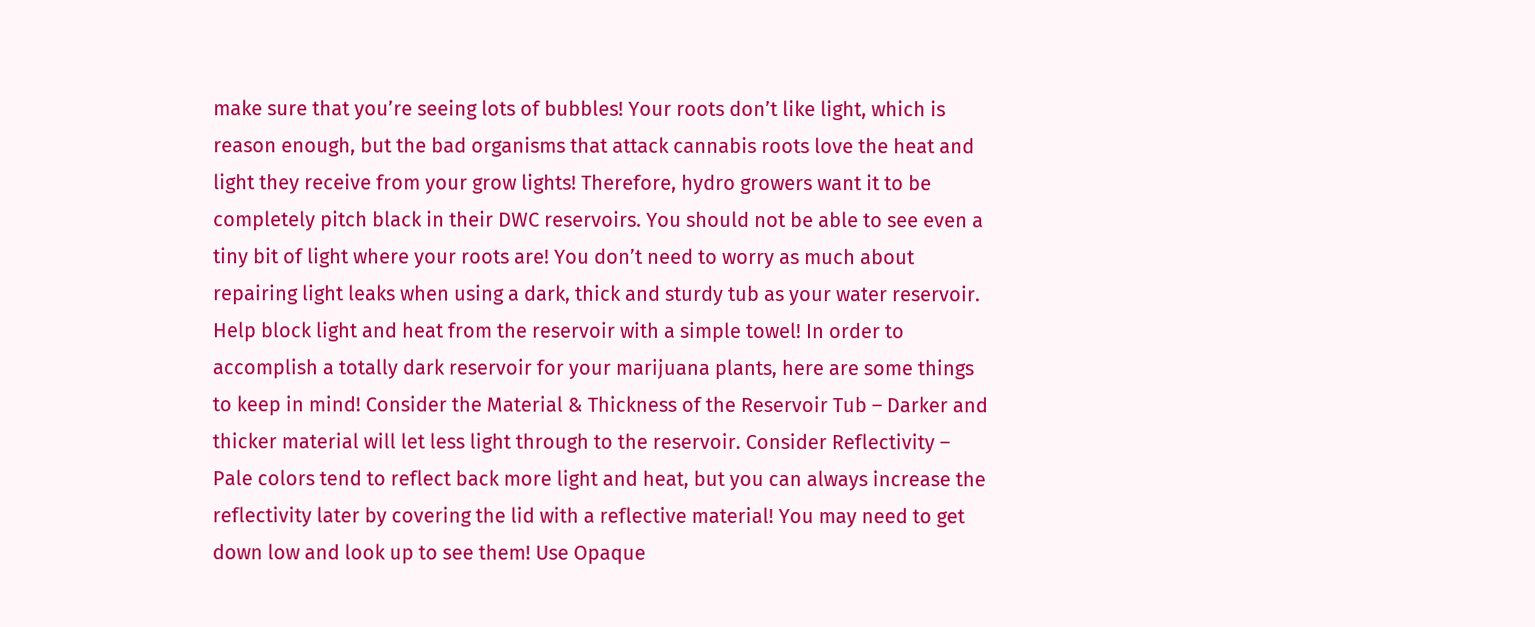make sure that you’re seeing lots of bubbles! Your roots don’t like light, which is reason enough, but the bad organisms that attack cannabis roots love the heat and light they receive from your grow lights! Therefore, hydro growers want it to be completely pitch black in their DWC reservoirs. You should not be able to see even a tiny bit of light where your roots are! You don’t need to worry as much about repairing light leaks when using a dark, thick and sturdy tub as your water reservoir. Help block light and heat from the reservoir with a simple towel! In order to accomplish a totally dark reservoir for your marijuana plants, here are some things to keep in mind! Consider the Material & Thickness of the Reservoir Tub – Darker and thicker material will let less light through to the reservoir. Consider Reflectivity – Pale colors tend to reflect back more light and heat, but you can always increase the reflectivity later by covering the lid with a reflective material! You may need to get down low and look up to see them! Use Opaque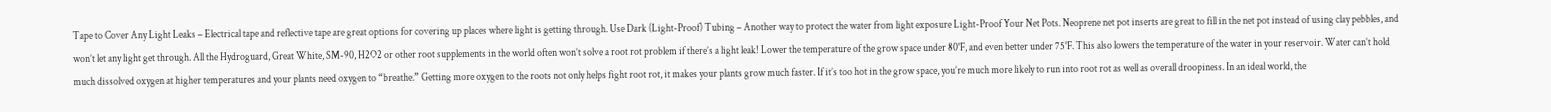Tape to Cover Any Light Leaks – Electrical tape and reflective tape are great options for covering up places where light is getting through. Use Dark (Light-Proof) Tubing – Another way to protect the water from light exposure Light-Proof Your Net Pots. Neoprene net pot inserts are great to fill in the net pot instead of using clay pebbles, and won’t let any light get through. All the Hydroguard, Great White, SM-90, H2O2 or other root supplements in the world often won’t solve a root rot problem if there’s a light leak! Lower the temperature of the grow space under 80°F, and even better under 75°F. This also lowers the temperature of the water in your reservoir. Water can’t hold much dissolved oxygen at higher temperatures and your plants need oxygen to “breathe.” Getting more oxygen to the roots not only helps fight root rot, it makes your plants grow much faster. If it’s too hot in the grow space, you’re much more likely to run into root rot as well as overall droopiness. In an ideal world, the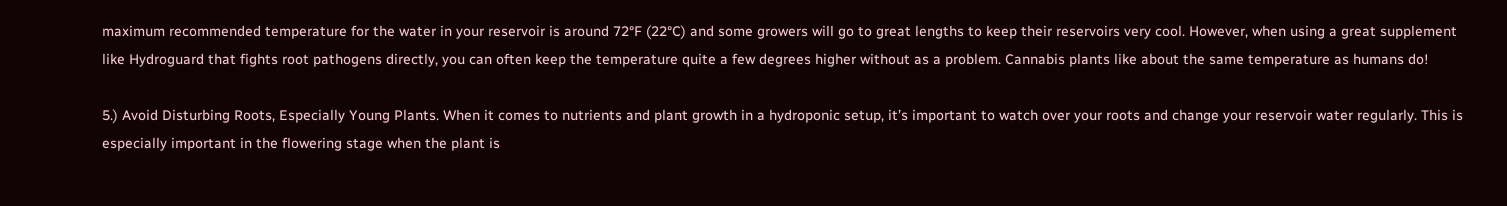maximum recommended temperature for the water in your reservoir is around 72°F (22°C) and some growers will go to great lengths to keep their reservoirs very cool. However, when using a great supplement like Hydroguard that fights root pathogens directly, you can often keep the temperature quite a few degrees higher without as a problem. Cannabis plants like about the same temperature as humans do!

5.) Avoid Disturbing Roots, Especially Young Plants. When it comes to nutrients and plant growth in a hydroponic setup, it’s important to watch over your roots and change your reservoir water regularly. This is especially important in the flowering stage when the plant is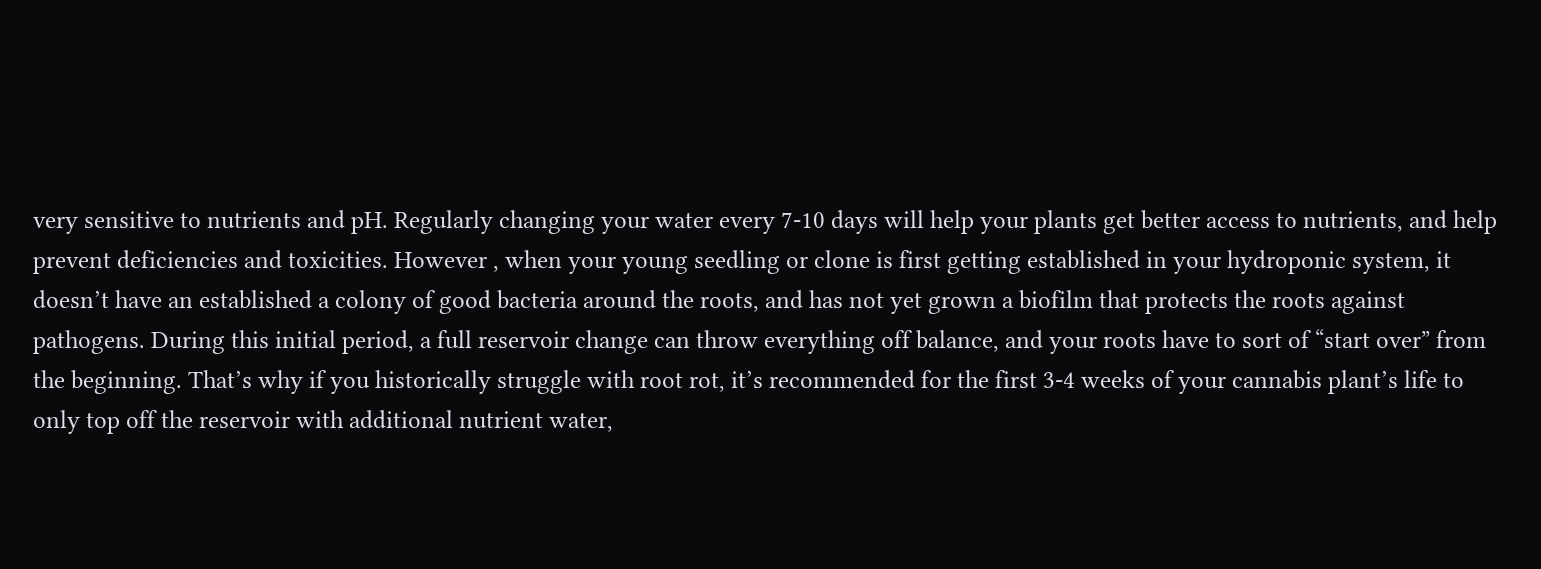very sensitive to nutrients and pH. Regularly changing your water every 7-10 days will help your plants get better access to nutrients, and help prevent deficiencies and toxicities. However , when your young seedling or clone is first getting established in your hydroponic system, it doesn’t have an established a colony of good bacteria around the roots, and has not yet grown a biofilm that protects the roots against pathogens. During this initial period, a full reservoir change can throw everything off balance, and your roots have to sort of “start over” from the beginning. That’s why if you historically struggle with root rot, it’s recommended for the first 3-4 weeks of your cannabis plant’s life to only top off the reservoir with additional nutrient water,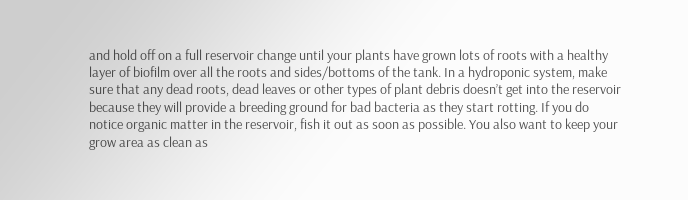and hold off on a full reservoir change until your plants have grown lots of roots with a healthy layer of biofilm over all the roots and sides/bottoms of the tank. In a hydroponic system, make sure that any dead roots, dead leaves or other types of plant debris doesn’t get into the reservoir because they will provide a breeding ground for bad bacteria as they start rotting. If you do notice organic matter in the reservoir, fish it out as soon as possible. You also want to keep your grow area as clean as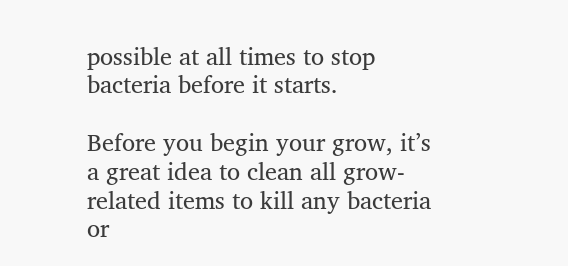possible at all times to stop bacteria before it starts.

Before you begin your grow, it’s a great idea to clean all grow-related items to kill any bacteria or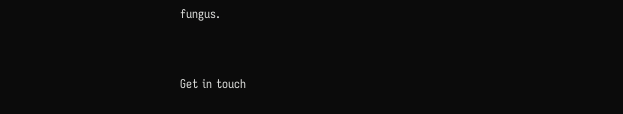fungus.


Get in touch